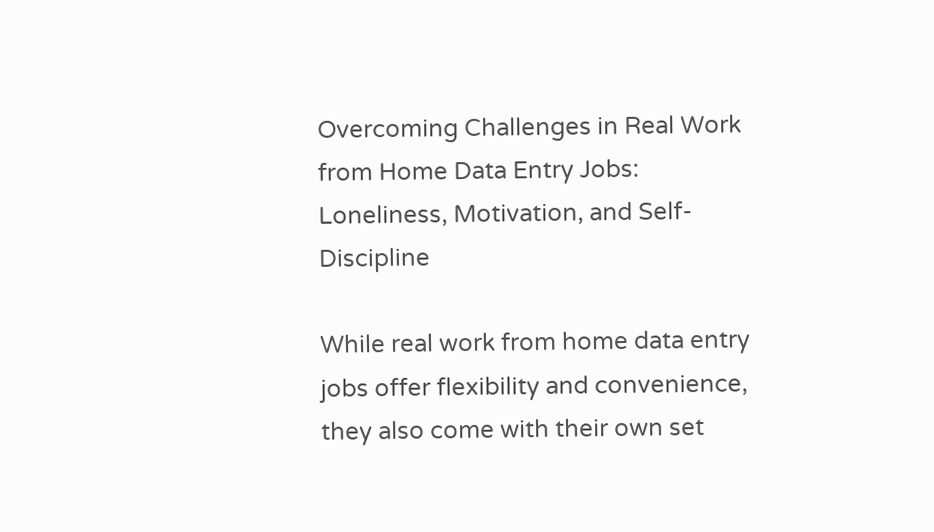Overcoming Challenges in Real Work from Home Data Entry Jobs: Loneliness, Motivation, and Self-Discipline

While real work from home data entry jobs offer flexibility and convenience, they also come with their own set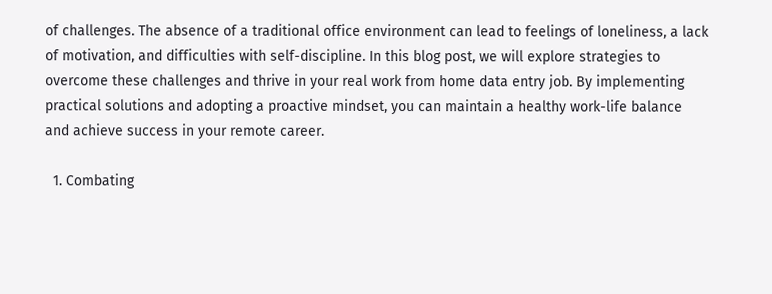of challenges. The absence of a traditional office environment can lead to feelings of loneliness, a lack of motivation, and difficulties with self-discipline. In this blog post, we will explore strategies to overcome these challenges and thrive in your real work from home data entry job. By implementing practical solutions and adopting a proactive mindset, you can maintain a healthy work-life balance and achieve success in your remote career.

  1. Combating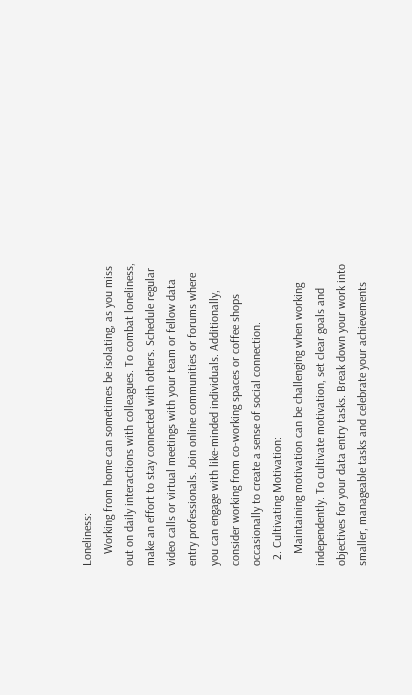Loneliness:
    Working from home can sometimes be isolating, as you miss out on daily interactions with colleagues. To combat loneliness, make an effort to stay connected with others. Schedule regular video calls or virtual meetings with your team or fellow data entry professionals. Join online communities or forums where you can engage with like-minded individuals. Additionally, consider working from co-working spaces or coffee shops occasionally to create a sense of social connection.
  2. Cultivating Motivation:
    Maintaining motivation can be challenging when working independently. To cultivate motivation, set clear goals and objectives for your data entry tasks. Break down your work into smaller, manageable tasks and celebrate your achievements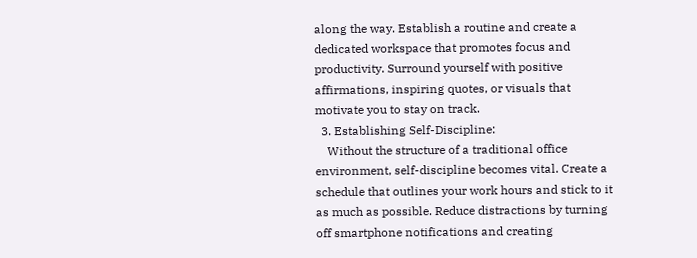along the way. Establish a routine and create a dedicated workspace that promotes focus and productivity. Surround yourself with positive affirmations, inspiring quotes, or visuals that motivate you to stay on track.
  3. Establishing Self-Discipline:
    Without the structure of a traditional office environment, self-discipline becomes vital. Create a schedule that outlines your work hours and stick to it as much as possible. Reduce distractions by turning off smartphone notifications and creating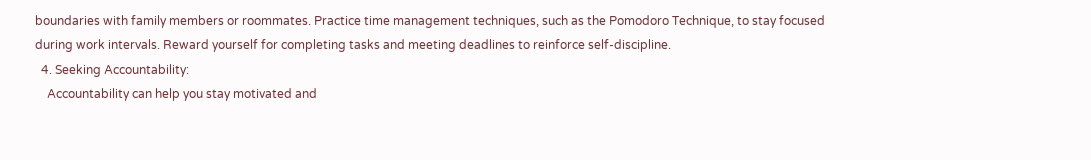boundaries with family members or roommates. Practice time management techniques, such as the Pomodoro Technique, to stay focused during work intervals. Reward yourself for completing tasks and meeting deadlines to reinforce self-discipline.
  4. Seeking Accountability:
    Accountability can help you stay motivated and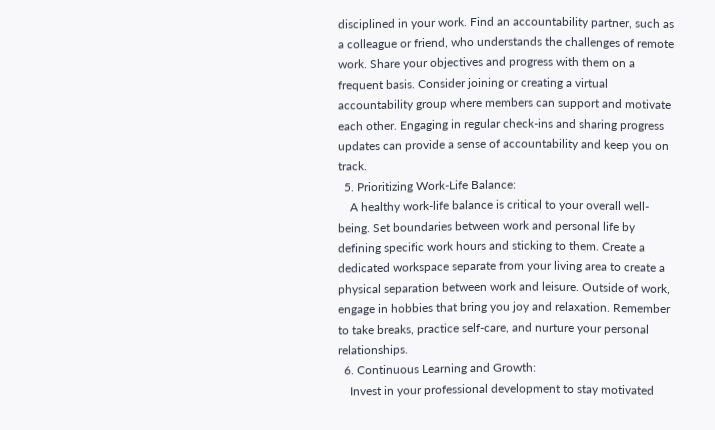disciplined in your work. Find an accountability partner, such as a colleague or friend, who understands the challenges of remote work. Share your objectives and progress with them on a frequent basis. Consider joining or creating a virtual accountability group where members can support and motivate each other. Engaging in regular check-ins and sharing progress updates can provide a sense of accountability and keep you on track.
  5. Prioritizing Work-Life Balance:
    A healthy work-life balance is critical to your overall well-being. Set boundaries between work and personal life by defining specific work hours and sticking to them. Create a dedicated workspace separate from your living area to create a physical separation between work and leisure. Outside of work, engage in hobbies that bring you joy and relaxation. Remember to take breaks, practice self-care, and nurture your personal relationships.
  6. Continuous Learning and Growth:
    Invest in your professional development to stay motivated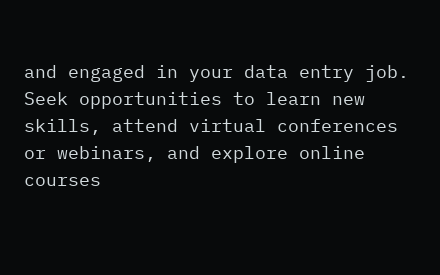and engaged in your data entry job. Seek opportunities to learn new skills, attend virtual conferences or webinars, and explore online courses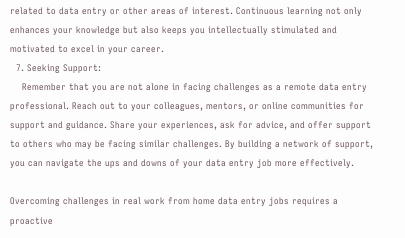related to data entry or other areas of interest. Continuous learning not only enhances your knowledge but also keeps you intellectually stimulated and motivated to excel in your career.
  7. Seeking Support:
    Remember that you are not alone in facing challenges as a remote data entry professional. Reach out to your colleagues, mentors, or online communities for support and guidance. Share your experiences, ask for advice, and offer support to others who may be facing similar challenges. By building a network of support, you can navigate the ups and downs of your data entry job more effectively.

Overcoming challenges in real work from home data entry jobs requires a proactive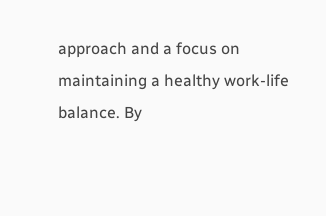approach and a focus on maintaining a healthy work-life balance. By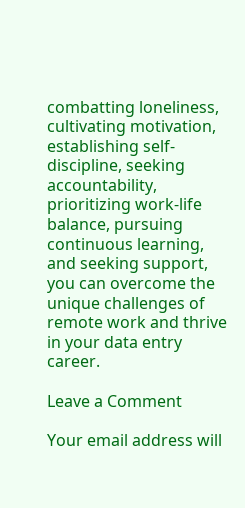combatting loneliness, cultivating motivation, establishing self-discipline, seeking accountability, prioritizing work-life balance, pursuing continuous learning, and seeking support, you can overcome the unique challenges of remote work and thrive in your data entry career.

Leave a Comment

Your email address will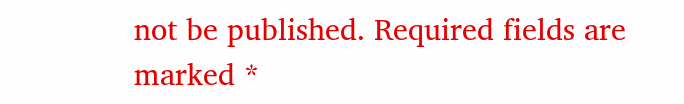not be published. Required fields are marked *